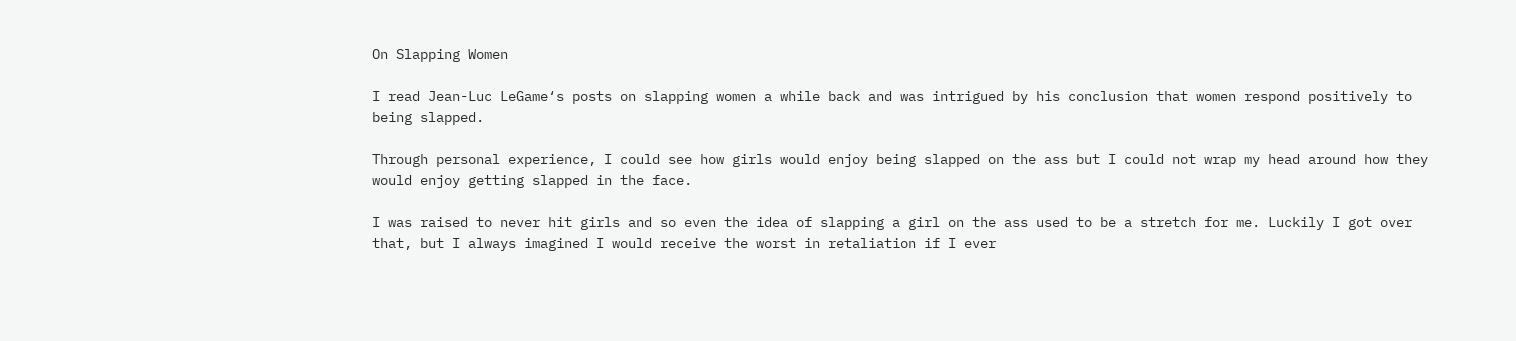On Slapping Women

I read Jean-Luc LeGame‘s posts on slapping women a while back and was intrigued by his conclusion that women respond positively to being slapped.

Through personal experience, I could see how girls would enjoy being slapped on the ass but I could not wrap my head around how they would enjoy getting slapped in the face.

I was raised to never hit girls and so even the idea of slapping a girl on the ass used to be a stretch for me. Luckily I got over that, but I always imagined I would receive the worst in retaliation if I ever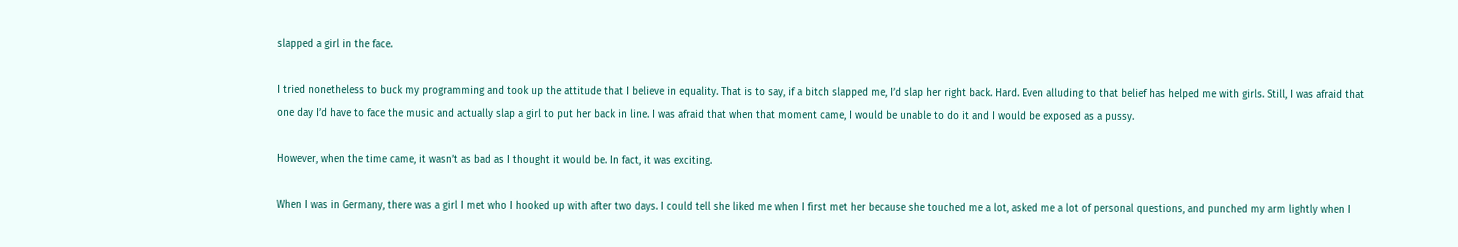slapped a girl in the face.

I tried nonetheless to buck my programming and took up the attitude that I believe in equality. That is to say, if a bitch slapped me, I’d slap her right back. Hard. Even alluding to that belief has helped me with girls. Still, I was afraid that one day I’d have to face the music and actually slap a girl to put her back in line. I was afraid that when that moment came, I would be unable to do it and I would be exposed as a pussy.

However, when the time came, it wasn’t as bad as I thought it would be. In fact, it was exciting.

When I was in Germany, there was a girl I met who I hooked up with after two days. I could tell she liked me when I first met her because she touched me a lot, asked me a lot of personal questions, and punched my arm lightly when I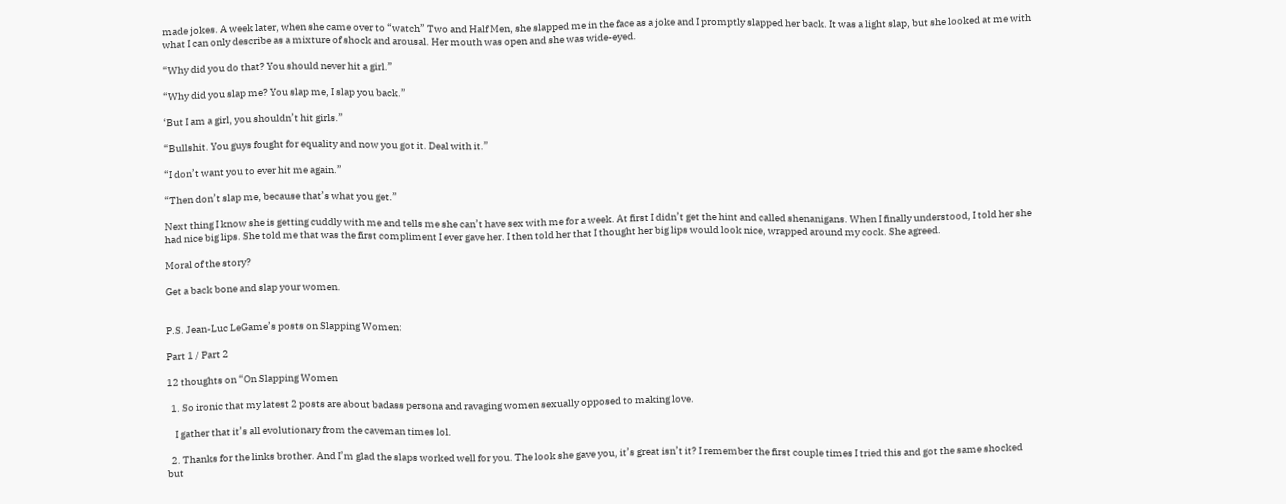made jokes. A week later, when she came over to “watch” Two and Half Men, she slapped me in the face as a joke and I promptly slapped her back. It was a light slap, but she looked at me with what I can only describe as a mixture of shock and arousal. Her mouth was open and she was wide-eyed.

“Why did you do that? You should never hit a girl.”

“Why did you slap me? You slap me, I slap you back.”

‘But I am a girl, you shouldn’t hit girls.”

“Bullshit. You guys fought for equality and now you got it. Deal with it.”

“I don’t want you to ever hit me again.”

“Then don’t slap me, because that’s what you get.”

Next thing I know she is getting cuddly with me and tells me she can’t have sex with me for a week. At first I didn’t get the hint and called shenanigans. When I finally understood, I told her she had nice big lips. She told me that was the first compliment I ever gave her. I then told her that I thought her big lips would look nice, wrapped around my cock. She agreed.

Moral of the story?

Get a back bone and slap your women.


P.S. Jean-Luc LeGame’s posts on Slapping Women:

Part 1 / Part 2

12 thoughts on “On Slapping Women

  1. So ironic that my latest 2 posts are about badass persona and ravaging women sexually opposed to making love.

    I gather that it’s all evolutionary from the caveman times lol.

  2. Thanks for the links brother. And I’m glad the slaps worked well for you. The look she gave you, it’s great isn’t it? I remember the first couple times I tried this and got the same shocked but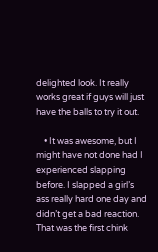delighted look. It really works great if guys will just have the balls to try it out.

    • It was awesome, but I might have not done had I experienced slapping before. I slapped a girl’s ass really hard one day and didn’t get a bad reaction. That was the first chink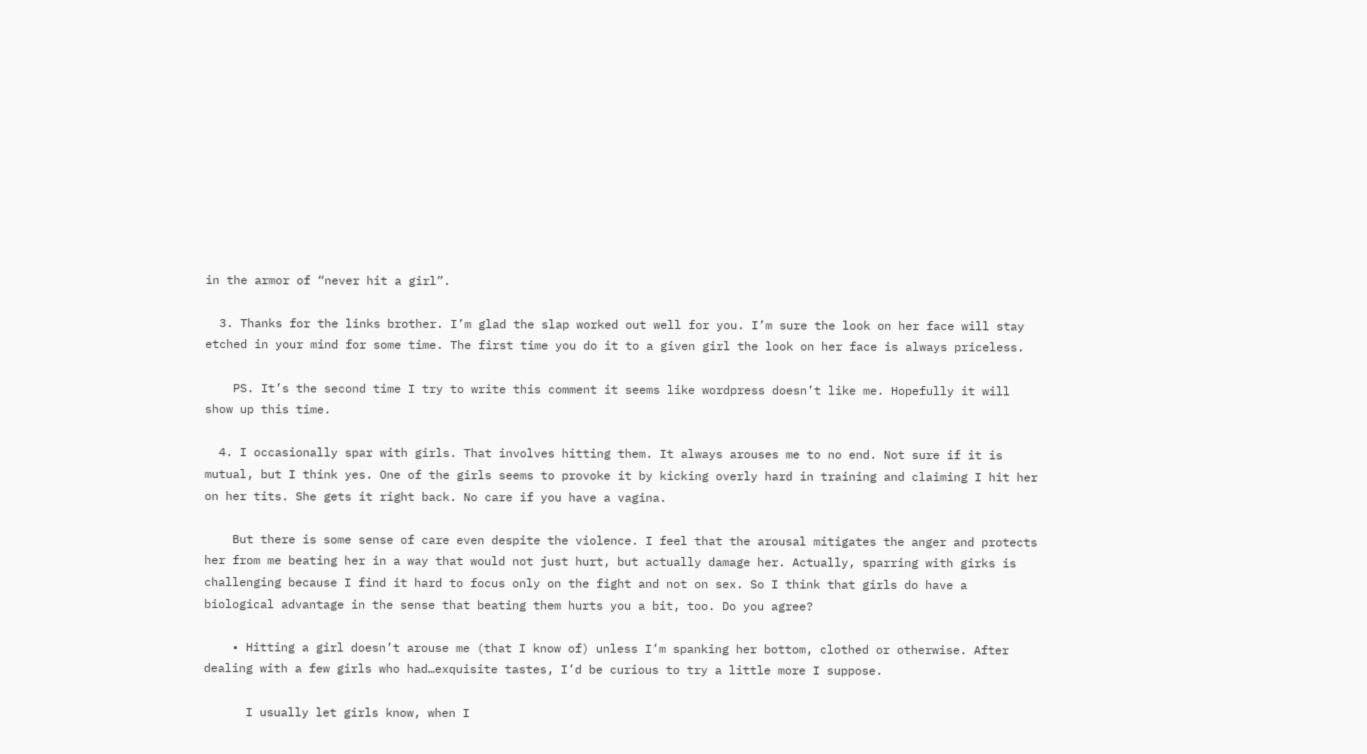in the armor of “never hit a girl”.

  3. Thanks for the links brother. I’m glad the slap worked out well for you. I’m sure the look on her face will stay etched in your mind for some time. The first time you do it to a given girl the look on her face is always priceless.

    PS. It’s the second time I try to write this comment it seems like wordpress doesn’t like me. Hopefully it will show up this time.

  4. I occasionally spar with girls. That involves hitting them. It always arouses me to no end. Not sure if it is mutual, but I think yes. One of the girls seems to provoke it by kicking overly hard in training and claiming I hit her on her tits. She gets it right back. No care if you have a vagina.

    But there is some sense of care even despite the violence. I feel that the arousal mitigates the anger and protects her from me beating her in a way that would not just hurt, but actually damage her. Actually, sparring with girks is challenging because I find it hard to focus only on the fight and not on sex. So I think that girls do have a biological advantage in the sense that beating them hurts you a bit, too. Do you agree?

    • Hitting a girl doesn’t arouse me (that I know of) unless I’m spanking her bottom, clothed or otherwise. After dealing with a few girls who had…exquisite tastes, I’d be curious to try a little more I suppose.

      I usually let girls know, when I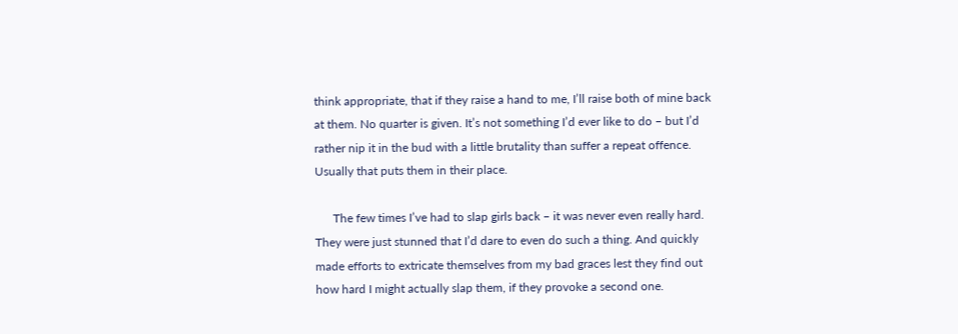think appropriate, that if they raise a hand to me, I’ll raise both of mine back at them. No quarter is given. It’s not something I’d ever like to do – but I’d rather nip it in the bud with a little brutality than suffer a repeat offence. Usually that puts them in their place.

      The few times I’ve had to slap girls back – it was never even really hard. They were just stunned that I’d dare to even do such a thing. And quickly made efforts to extricate themselves from my bad graces lest they find out how hard I might actually slap them, if they provoke a second one.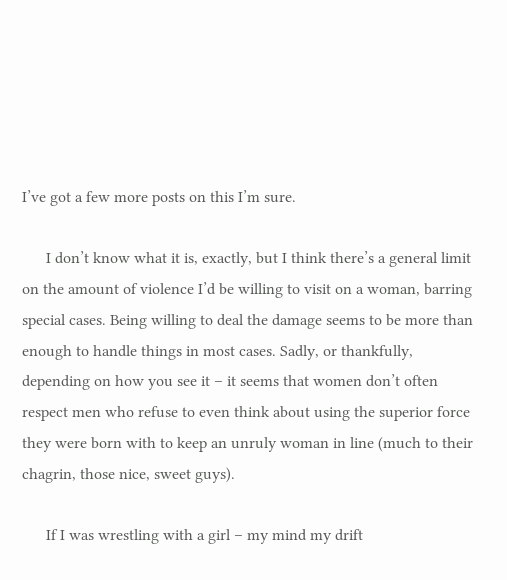I’ve got a few more posts on this I’m sure.

      I don’t know what it is, exactly, but I think there’s a general limit on the amount of violence I’d be willing to visit on a woman, barring special cases. Being willing to deal the damage seems to be more than enough to handle things in most cases. Sadly, or thankfully, depending on how you see it – it seems that women don’t often respect men who refuse to even think about using the superior force they were born with to keep an unruly woman in line (much to their chagrin, those nice, sweet guys).

      If I was wrestling with a girl – my mind my drift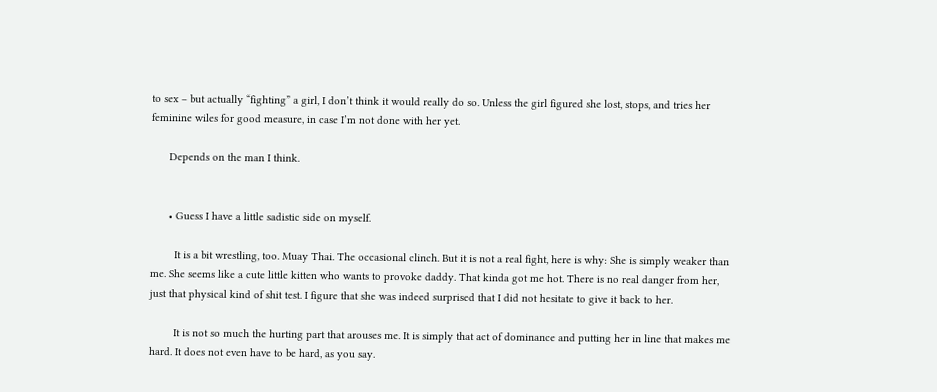to sex – but actually “fighting” a girl, I don’t think it would really do so. Unless the girl figured she lost, stops, and tries her feminine wiles for good measure, in case I’m not done with her yet.

      Depends on the man I think.


      • Guess I have a little sadistic side on myself.

        It is a bit wrestling, too. Muay Thai. The occasional clinch. But it is not a real fight, here is why: She is simply weaker than me. She seems like a cute little kitten who wants to provoke daddy. That kinda got me hot. There is no real danger from her, just that physical kind of shit test. I figure that she was indeed surprised that I did not hesitate to give it back to her.

        It is not so much the hurting part that arouses me. It is simply that act of dominance and putting her in line that makes me hard. It does not even have to be hard, as you say.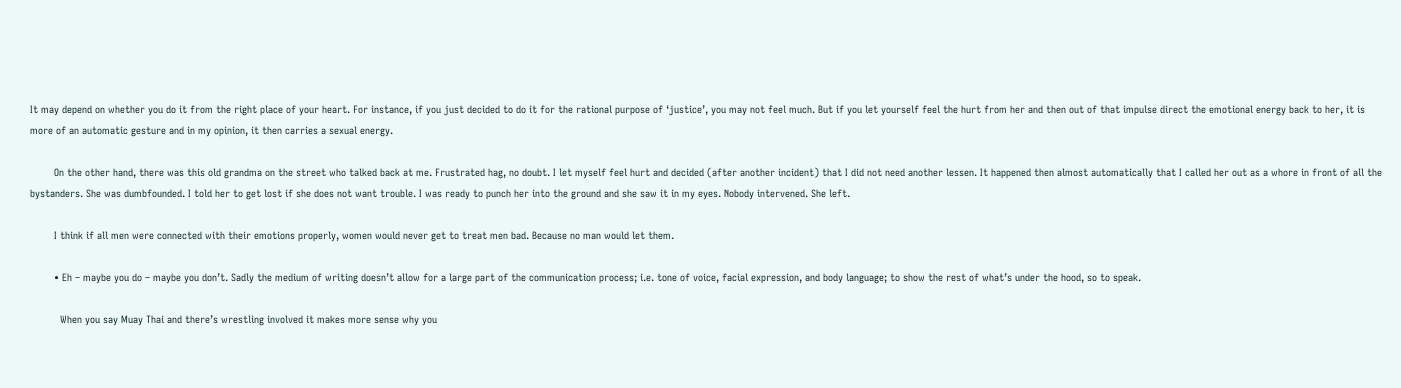It may depend on whether you do it from the right place of your heart. For instance, if you just decided to do it for the rational purpose of ‘justice’, you may not feel much. But if you let yourself feel the hurt from her and then out of that impulse direct the emotional energy back to her, it is more of an automatic gesture and in my opinion, it then carries a sexual energy.

        On the other hand, there was this old grandma on the street who talked back at me. Frustrated hag, no doubt. I let myself feel hurt and decided (after another incident) that I did not need another lessen. It happened then almost automatically that I called her out as a whore in front of all the bystanders. She was dumbfounded. I told her to get lost if she does not want trouble. I was ready to punch her into the ground and she saw it in my eyes. Nobody intervened. She left.

        I think if all men were connected with their emotions properly, women would never get to treat men bad. Because no man would let them.

        • Eh – maybe you do – maybe you don’t. Sadly the medium of writing doesn’t allow for a large part of the communication process; i.e. tone of voice, facial expression, and body language; to show the rest of what’s under the hood, so to speak.

          When you say Muay Thai and there’s wrestling involved it makes more sense why you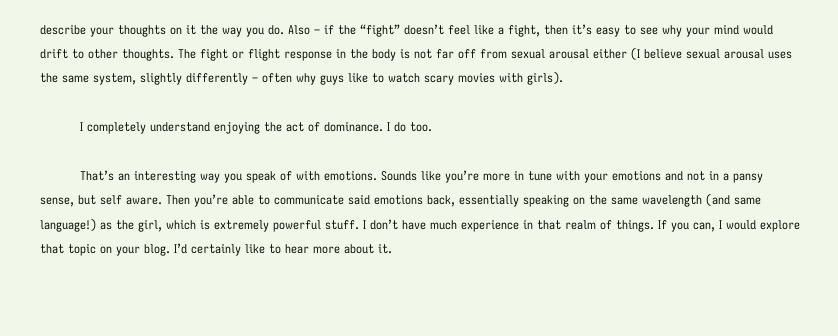describe your thoughts on it the way you do. Also – if the “fight” doesn’t feel like a fight, then it’s easy to see why your mind would drift to other thoughts. The fight or flight response in the body is not far off from sexual arousal either (I believe sexual arousal uses the same system, slightly differently – often why guys like to watch scary movies with girls).

          I completely understand enjoying the act of dominance. I do too.

          That’s an interesting way you speak of with emotions. Sounds like you’re more in tune with your emotions and not in a pansy sense, but self aware. Then you’re able to communicate said emotions back, essentially speaking on the same wavelength (and same language!) as the girl, which is extremely powerful stuff. I don’t have much experience in that realm of things. If you can, I would explore that topic on your blog. I’d certainly like to hear more about it.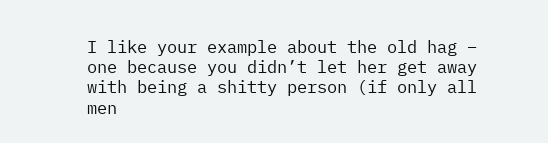I like your example about the old hag – one because you didn’t let her get away with being a shitty person (if only all men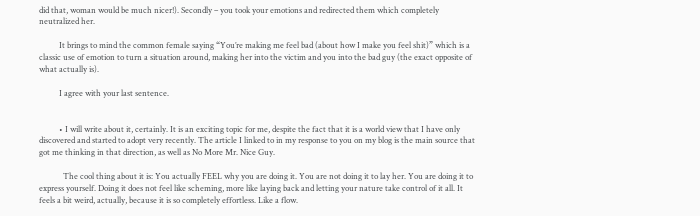did that, woman would be much nicer!). Secondly – you took your emotions and redirected them which completely neutralized her.

          It brings to mind the common female saying “You’re making me feel bad (about how I make you feel shit)” which is a classic use of emotion to turn a situation around, making her into the victim and you into the bad guy (the exact opposite of what actually is).

          I agree with your last sentence.


          • I will write about it, certainly. It is an exciting topic for me, despite the fact that it is a world view that I have only discovered and started to adopt very recently. The article I linked to in my response to you on my blog is the main source that got me thinking in that direction, as well as No More Mr. Nice Guy.

            The cool thing about it is: You actually FEEL why you are doing it. You are not doing it to lay her. You are doing it to express yourself. Doing it does not feel like scheming, more like laying back and letting your nature take control of it all. It feels a bit weird, actually, because it is so completely effortless. Like a flow.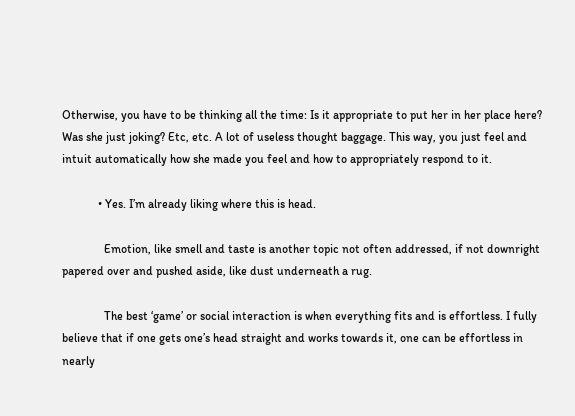Otherwise, you have to be thinking all the time: Is it appropriate to put her in her place here? Was she just joking? Etc, etc. A lot of useless thought baggage. This way, you just feel and intuit automatically how she made you feel and how to appropriately respond to it.

            • Yes. I’m already liking where this is head.

              Emotion, like smell and taste is another topic not often addressed, if not downright papered over and pushed aside, like dust underneath a rug.

              The best ‘game’ or social interaction is when everything fits and is effortless. I fully believe that if one gets one’s head straight and works towards it, one can be effortless in nearly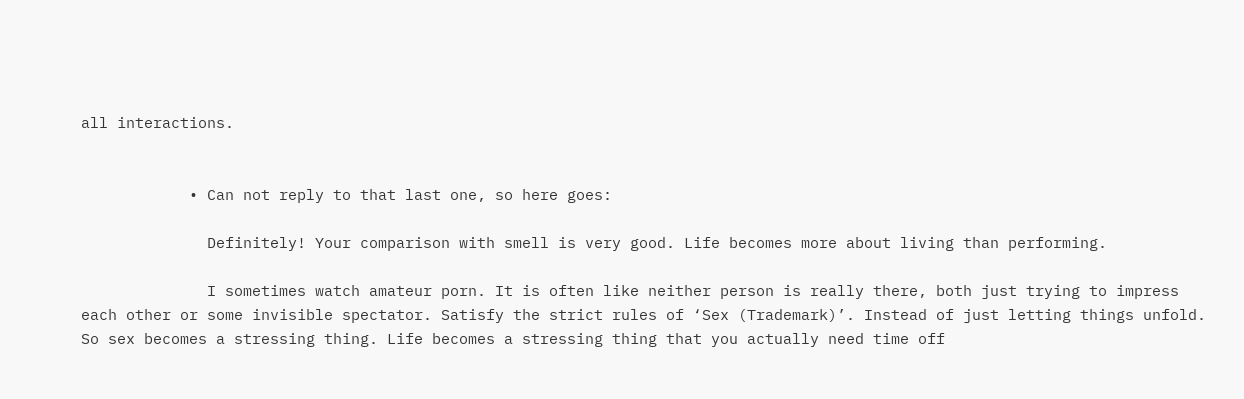all interactions.


            • Can not reply to that last one, so here goes:

              Definitely! Your comparison with smell is very good. Life becomes more about living than performing.

              I sometimes watch amateur porn. It is often like neither person is really there, both just trying to impress each other or some invisible spectator. Satisfy the strict rules of ‘Sex (Trademark)’. Instead of just letting things unfold. So sex becomes a stressing thing. Life becomes a stressing thing that you actually need time off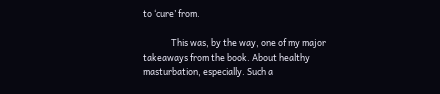to ‘cure’ from.

              This was, by the way, one of my major takeaways from the book. About healthy masturbation, especially. Such a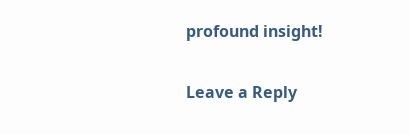profound insight!

Leave a Reply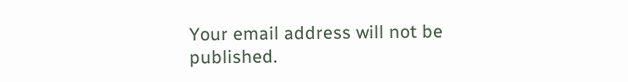Your email address will not be published.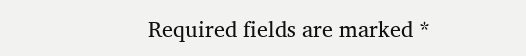Required fields are marked *